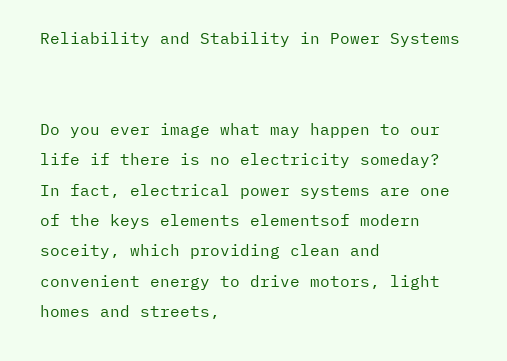Reliability and Stability in Power Systems


Do you ever image what may happen to our life if there is no electricity someday? In fact, electrical power systems are one of the keys elements elementsof modern soceity, which providing clean and convenient energy to drive motors, light homes and streets,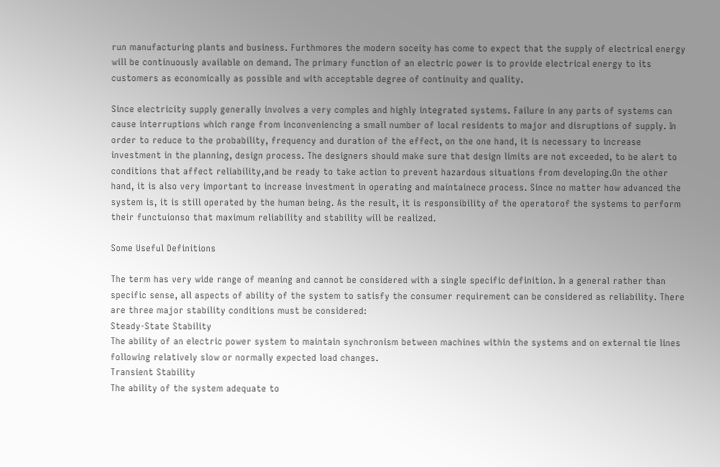run manufacturing plants and business. Furthmores the modern soceity has come to expect that the supply of electrical energy will be continuously available on demand. The primary function of an electric power is to provide electrical energy to its customers as economically as possible and with acceptable degree of continuity and quality.

Since electricity supply generally involves a very comples and highly integrated systems. Failure in any parts of systems can cause interruptions which range from inconveniencing a small number of local residents to major and disruptions of supply. In order to reduce to the probability, frequency and duration of the effect, on the one hand, it is necessary to increase investment in the planning, design process. The designers should make sure that design limits are not exceeded, to be alert to conditions that affect reliability,and be ready to take action to prevent hazardous situations from developing.On the other hand, it is also very important to increase investment in operating and maintainece process. Since no matter how advanced the system is, it is still operated by the human being. As the result, it is responsibility of the operatorof the systems to perform their functuionso that maximum reliability and stability will be realized.

Some Useful Definitions

The term has very wide range of meaning and cannot be considered with a single specific definition. In a general rather than specific sense, all aspects of ability of the system to satisfy the consumer requirement can be considered as reliability. There are three major stability conditions must be considered:
Steady-State Stability
The ability of an electric power system to maintain synchronism between machines within the systems and on external tie lines following relatively slow or normally expected load changes.
Transient Stability
The ability of the system adequate to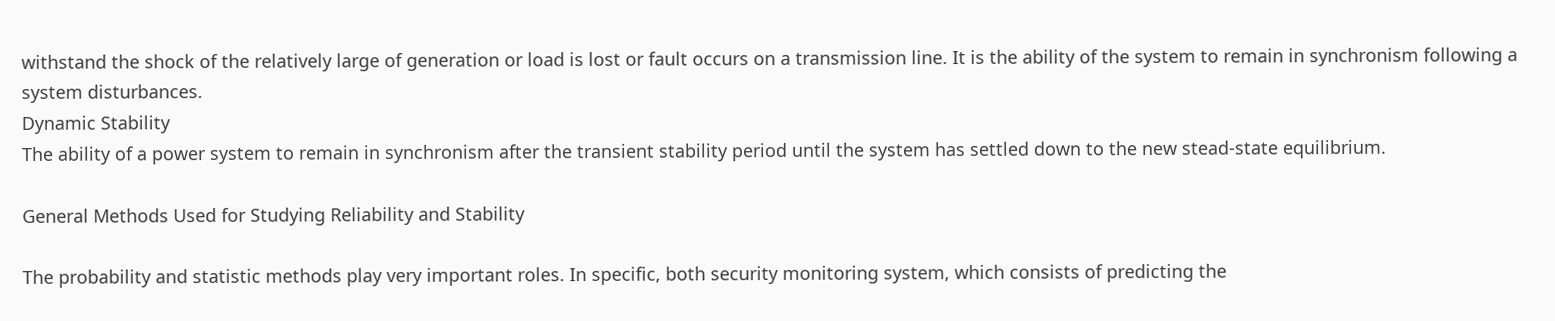withstand the shock of the relatively large of generation or load is lost or fault occurs on a transmission line. It is the ability of the system to remain in synchronism following a system disturbances.
Dynamic Stability
The ability of a power system to remain in synchronism after the transient stability period until the system has settled down to the new stead-state equilibrium.

General Methods Used for Studying Reliability and Stability

The probability and statistic methods play very important roles. In specific, both security monitoring system, which consists of predicting the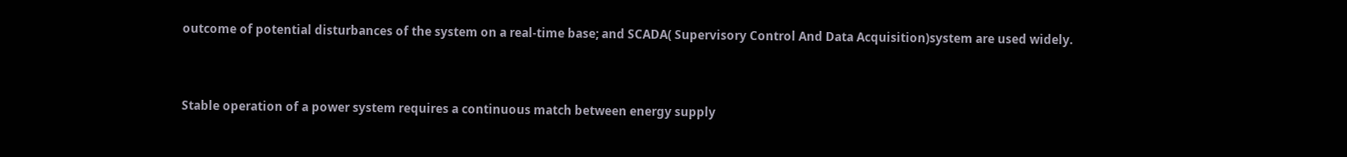outcome of potential disturbances of the system on a real-time base; and SCADA( Supervisory Control And Data Acquisition)system are used widely.


Stable operation of a power system requires a continuous match between energy supply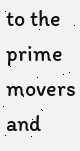to the prime movers and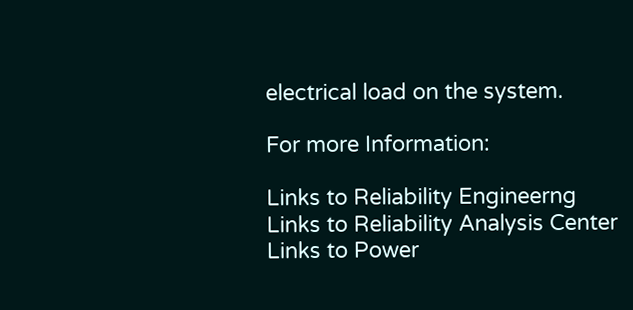electrical load on the system.

For more Information:

Links to Reliability Engineerng
Links to Reliability Analysis Center
Links to Power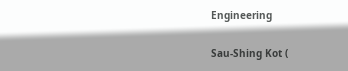Engineering

Sau-Shing Kot (